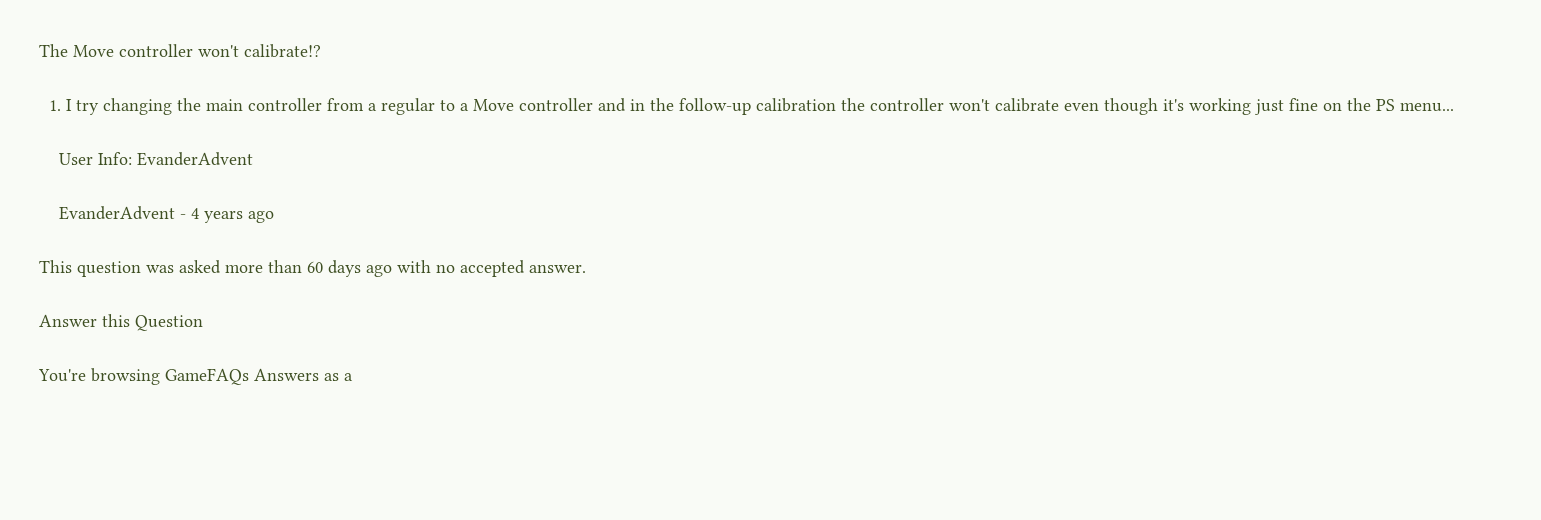The Move controller won't calibrate!?

  1. I try changing the main controller from a regular to a Move controller and in the follow-up calibration the controller won't calibrate even though it's working just fine on the PS menu...

    User Info: EvanderAdvent

    EvanderAdvent - 4 years ago

This question was asked more than 60 days ago with no accepted answer.

Answer this Question

You're browsing GameFAQs Answers as a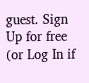guest. Sign Up for free (or Log In if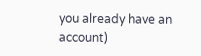you already have an account)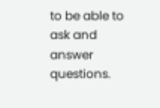to be able to ask and answer questions.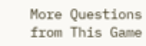More Questions from This Game